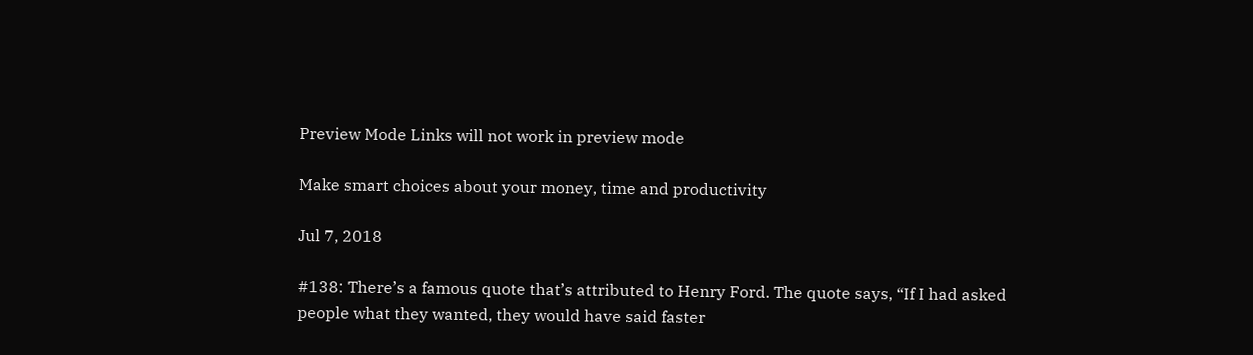Preview Mode Links will not work in preview mode

Make smart choices about your money, time and productivity

Jul 7, 2018

#138: There’s a famous quote that’s attributed to Henry Ford. The quote says, “If I had asked people what they wanted, they would have said faster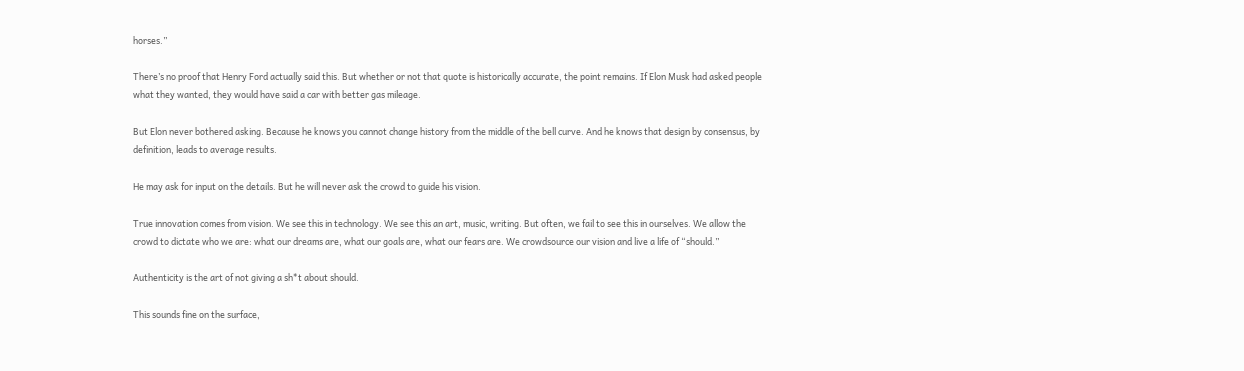horses.”

There’s no proof that Henry Ford actually said this. But whether or not that quote is historically accurate, the point remains. If Elon Musk had asked people what they wanted, they would have said a car with better gas mileage.

But Elon never bothered asking. Because he knows you cannot change history from the middle of the bell curve. And he knows that design by consensus, by definition, leads to average results.

He may ask for input on the details. But he will never ask the crowd to guide his vision.

True innovation comes from vision. We see this in technology. We see this an art, music, writing. But often, we fail to see this in ourselves. We allow the crowd to dictate who we are: what our dreams are, what our goals are, what our fears are. We crowdsource our vision and live a life of “should.”

Authenticity is the art of not giving a sh*t about should.

This sounds fine on the surface,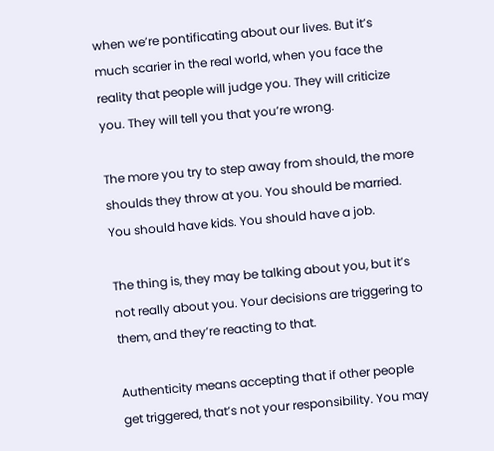when we’re pontificating about our lives. But it’s much scarier in the real world, when you face the reality that people will judge you. They will criticize you. They will tell you that you’re wrong.

The more you try to step away from should, the more shoulds they throw at you. You should be married. You should have kids. You should have a job.

The thing is, they may be talking about you, but it’s not really about you. Your decisions are triggering to them, and they’re reacting to that.

Authenticity means accepting that if other people get triggered, that’s not your responsibility. You may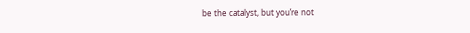be the catalyst, but you’re not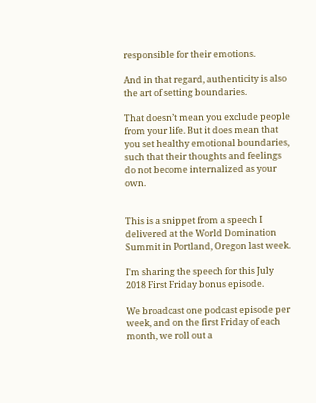responsible for their emotions.

And in that regard, authenticity is also the art of setting boundaries.

That doesn’t mean you exclude people from your life. But it does mean that you set healthy emotional boundaries, such that their thoughts and feelings do not become internalized as your own.


This is a snippet from a speech I delivered at the World Domination Summit in Portland, Oregon last week.

I'm sharing the speech for this July 2018 First Friday bonus episode.

We broadcast one podcast episode per week, and on the first Friday of each month, we roll out a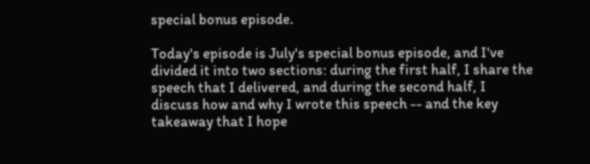special bonus episode.

Today's episode is July's special bonus episode, and I've divided it into two sections: during the first half, I share the speech that I delivered, and during the second half, I discuss how and why I wrote this speech -- and the key takeaway that I hope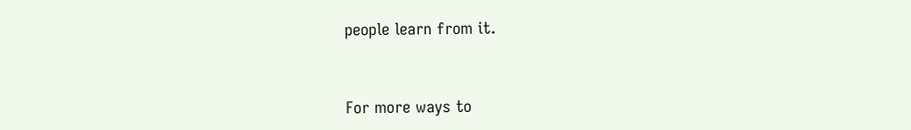people learn from it.



For more ways to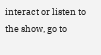interact or listen to the show, go to